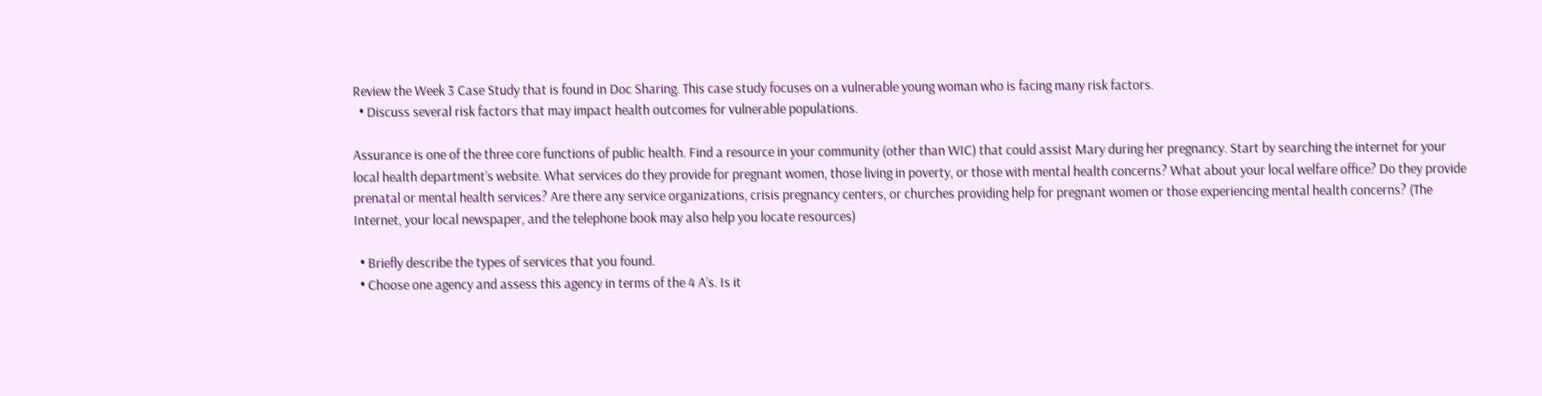Review the Week 3 Case Study that is found in Doc Sharing. This case study focuses on a vulnerable young woman who is facing many risk factors.
  • Discuss several risk factors that may impact health outcomes for vulnerable populations.

Assurance is one of the three core functions of public health. Find a resource in your community (other than WIC) that could assist Mary during her pregnancy. Start by searching the internet for your local health department’s website. What services do they provide for pregnant women, those living in poverty, or those with mental health concerns? What about your local welfare office? Do they provide prenatal or mental health services? Are there any service organizations, crisis pregnancy centers, or churches providing help for pregnant women or those experiencing mental health concerns? (The Internet, your local newspaper, and the telephone book may also help you locate resources)

  • Briefly describe the types of services that you found.
  • Choose one agency and assess this agency in terms of the 4 A’s. Is it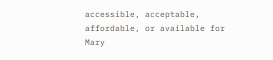accessible, acceptable, affordable, or available for Mary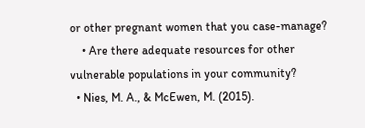or other pregnant women that you case-manage?
    • Are there adequate resources for other vulnerable populations in your community?
  • Nies, M. A., & McEwen, M. (2015).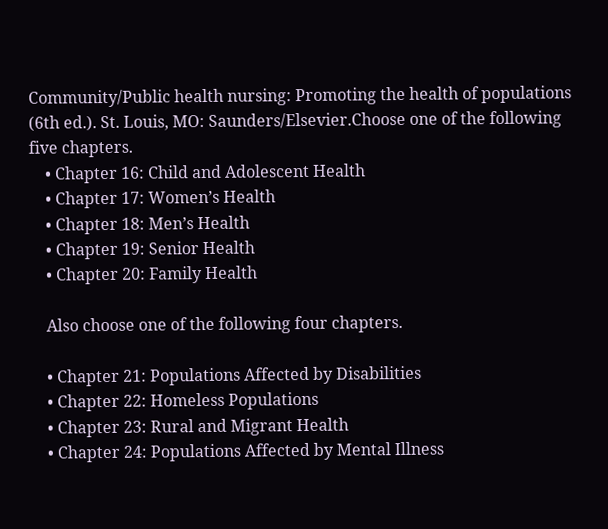Community/Public health nursing: Promoting the health of populations (6th ed.). St. Louis, MO: Saunders/Elsevier.Choose one of the following five chapters.
    • Chapter 16: Child and Adolescent Health
    • Chapter 17: Women’s Health
    • Chapter 18: Men’s Health
    • Chapter 19: Senior Health
    • Chapter 20: Family Health

    Also choose one of the following four chapters.

    • Chapter 21: Populations Affected by Disabilities
    • Chapter 22: Homeless Populations
    • Chapter 23: Rural and Migrant Health
    • Chapter 24: Populations Affected by Mental Illness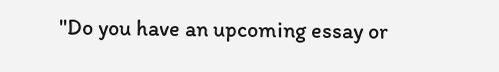"Do you have an upcoming essay or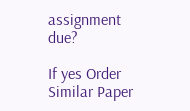assignment due?

If yes Order Similar Paper